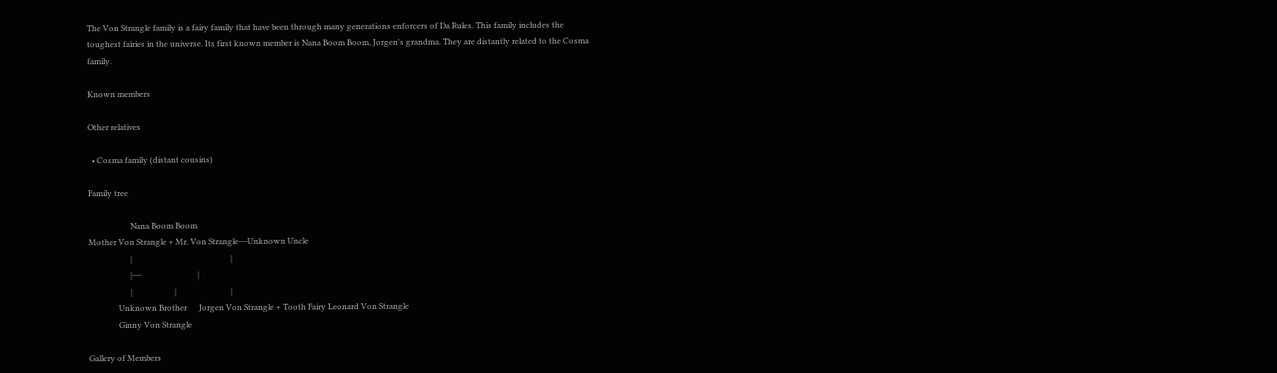The Von Strangle family is a fairy family that have been through many generations enforcers of Da Rules. This family includes the toughest fairies in the universe. Its first known member is Nana Boom Boom, Jorgen's grandma. They are distantly related to the Cosma family.

Known members

Other relatives

  • Cosma family (distant cousins)

Family tree

                     Nana Boom Boom
Mother Von Strangle + Mr. Von Strangle---Unknown Uncle
                     |                                                 |
                     |---                            |
                     |                     |                           |
               Unknown Brother      Jorgen Von Strangle + Tooth Fairy Leonard Von Strangle
               Ginny Von Strangle

Gallery of Members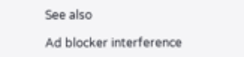See also

Ad blocker interference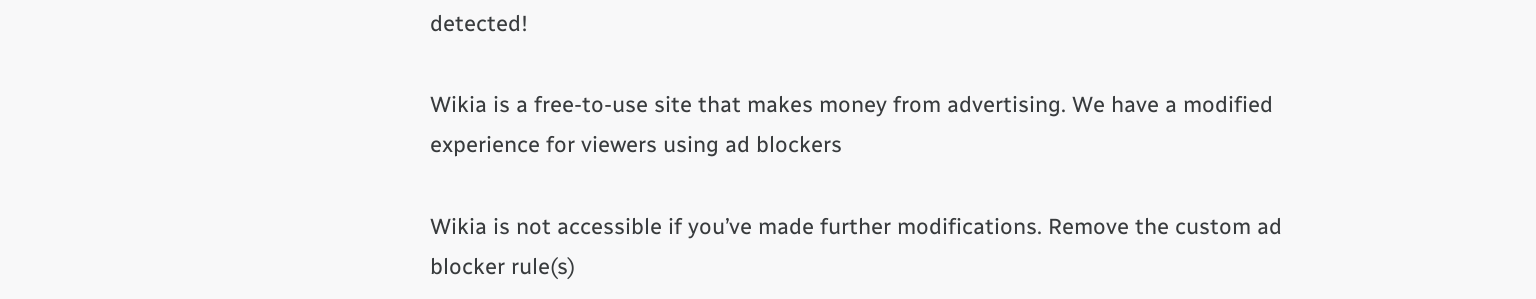detected!

Wikia is a free-to-use site that makes money from advertising. We have a modified experience for viewers using ad blockers

Wikia is not accessible if you’ve made further modifications. Remove the custom ad blocker rule(s)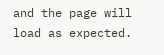and the page will load as expected.